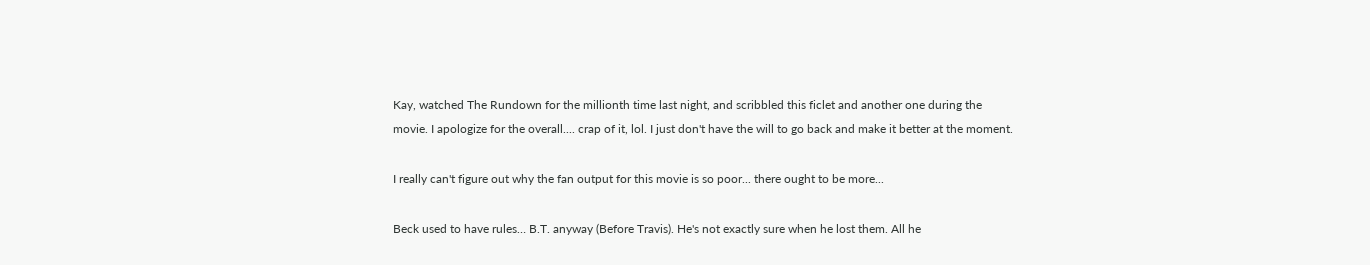Kay, watched The Rundown for the millionth time last night, and scribbled this ficlet and another one during the movie. I apologize for the overall.... crap of it, lol. I just don't have the will to go back and make it better at the moment.

I really can't figure out why the fan output for this movie is so poor... there ought to be more...

Beck used to have rules… B.T. anyway (Before Travis). He's not exactly sure when he lost them. All he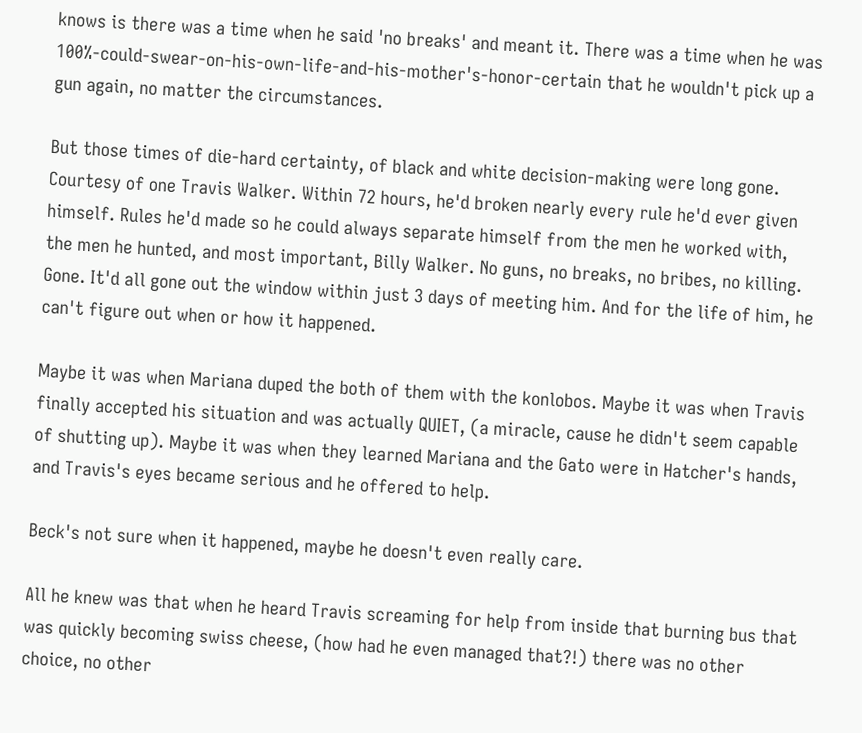knows is there was a time when he said 'no breaks' and meant it. There was a time when he was 100%-could-swear-on-his-own-life-and-his-mother's-honor-certain that he wouldn't pick up a gun again, no matter the circumstances.

But those times of die-hard certainty, of black and white decision-making were long gone. Courtesy of one Travis Walker. Within 72 hours, he'd broken nearly every rule he'd ever given himself. Rules he'd made so he could always separate himself from the men he worked with, the men he hunted, and most important, Billy Walker. No guns, no breaks, no bribes, no killing. Gone. It'd all gone out the window within just 3 days of meeting him. And for the life of him, he can't figure out when or how it happened.

Maybe it was when Mariana duped the both of them with the konlobos. Maybe it was when Travis finally accepted his situation and was actually QUIET, (a miracle, cause he didn't seem capable of shutting up). Maybe it was when they learned Mariana and the Gato were in Hatcher's hands, and Travis's eyes became serious and he offered to help.

Beck's not sure when it happened, maybe he doesn't even really care.

All he knew was that when he heard Travis screaming for help from inside that burning bus that was quickly becoming swiss cheese, (how had he even managed that?!) there was no other choice, no other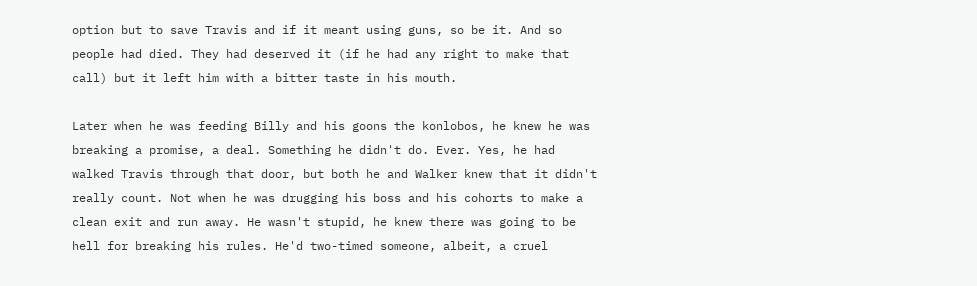option but to save Travis and if it meant using guns, so be it. And so people had died. They had deserved it (if he had any right to make that call) but it left him with a bitter taste in his mouth.

Later when he was feeding Billy and his goons the konlobos, he knew he was breaking a promise, a deal. Something he didn't do. Ever. Yes, he had walked Travis through that door, but both he and Walker knew that it didn't really count. Not when he was drugging his boss and his cohorts to make a clean exit and run away. He wasn't stupid, he knew there was going to be hell for breaking his rules. He'd two-timed someone, albeit, a cruel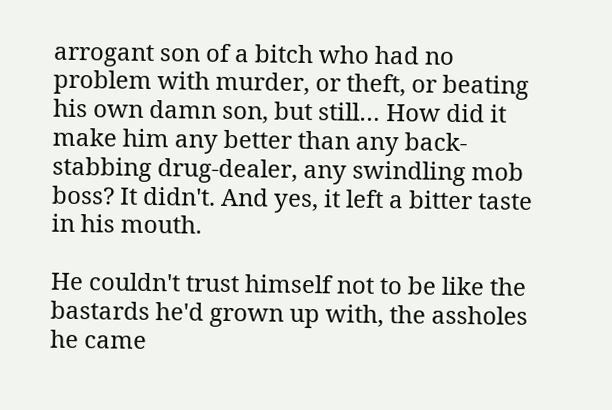arrogant son of a bitch who had no problem with murder, or theft, or beating his own damn son, but still… How did it make him any better than any back-stabbing drug-dealer, any swindling mob boss? It didn't. And yes, it left a bitter taste in his mouth.

He couldn't trust himself not to be like the bastards he'd grown up with, the assholes he came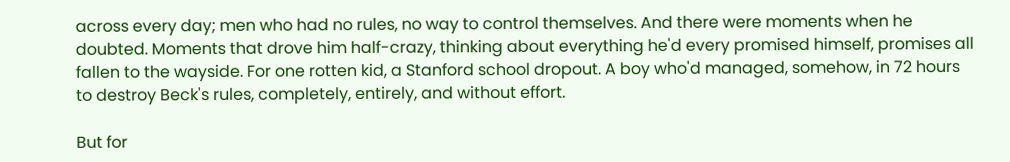across every day; men who had no rules, no way to control themselves. And there were moments when he doubted. Moments that drove him half-crazy, thinking about everything he'd every promised himself, promises all fallen to the wayside. For one rotten kid, a Stanford school dropout. A boy who'd managed, somehow, in 72 hours to destroy Beck's rules, completely, entirely, and without effort.

But for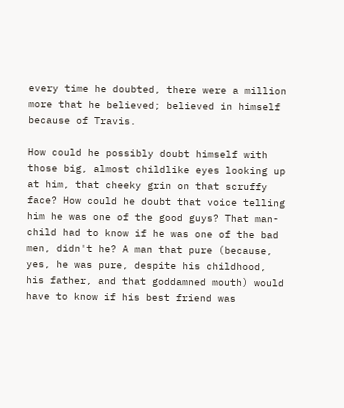every time he doubted, there were a million more that he believed; believed in himself because of Travis.

How could he possibly doubt himself with those big, almost childlike eyes looking up at him, that cheeky grin on that scruffy face? How could he doubt that voice telling him he was one of the good guys? That man-child had to know if he was one of the bad men, didn't he? A man that pure (because, yes, he was pure, despite his childhood, his father, and that goddamned mouth) would have to know if his best friend was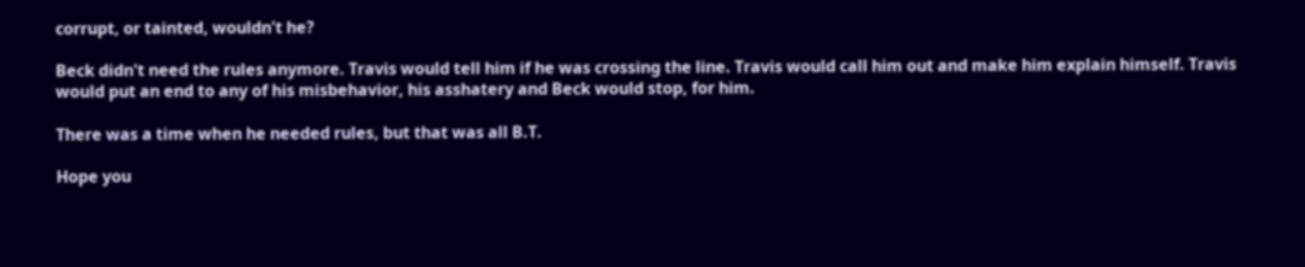corrupt, or tainted, wouldn't he?

Beck didn't need the rules anymore. Travis would tell him if he was crossing the line. Travis would call him out and make him explain himself. Travis would put an end to any of his misbehavior, his asshatery and Beck would stop, for him.

There was a time when he needed rules, but that was all B.T.

Hope you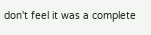don't feel it was a complete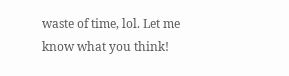waste of time, lol. Let me know what you think!